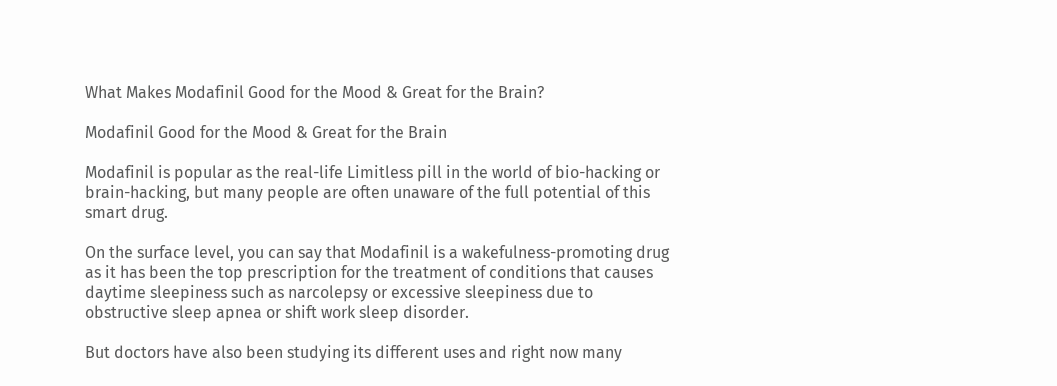What Makes Modafinil Good for the Mood & Great for the Brain?

Modafinil Good for the Mood & Great for the Brain

Modafinil is popular as the real-life Limitless pill in the world of bio-hacking or brain-hacking, but many people are often unaware of the full potential of this smart drug.

On the surface level, you can say that Modafinil is a wakefulness-promoting drug as it has been the top prescription for the treatment of conditions that causes daytime sleepiness such as narcolepsy or excessive sleepiness due to obstructive sleep apnea or shift work sleep disorder.

But doctors have also been studying its different uses and right now many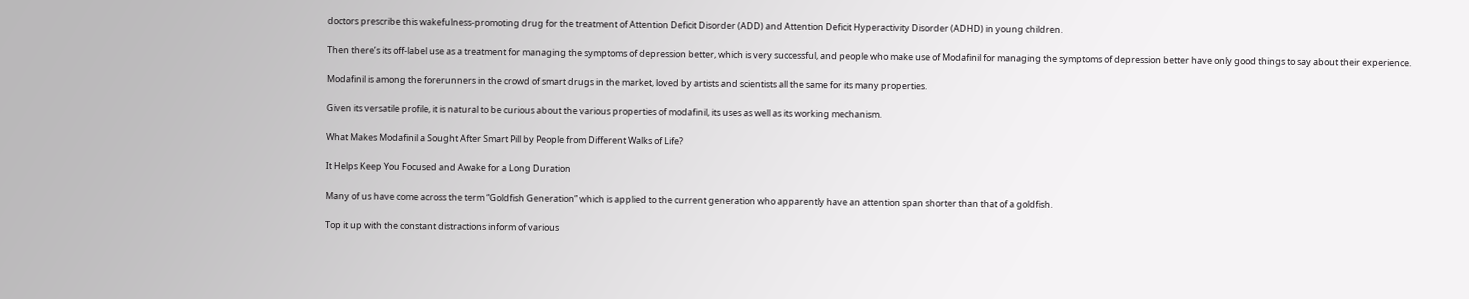doctors prescribe this wakefulness-promoting drug for the treatment of Attention Deficit Disorder (ADD) and Attention Deficit Hyperactivity Disorder (ADHD) in young children.

Then there’s its off-label use as a treatment for managing the symptoms of depression better, which is very successful, and people who make use of Modafinil for managing the symptoms of depression better have only good things to say about their experience.

Modafinil is among the forerunners in the crowd of smart drugs in the market, loved by artists and scientists all the same for its many properties.

Given its versatile profile, it is natural to be curious about the various properties of modafinil, its uses as well as its working mechanism.

What Makes Modafinil a Sought After Smart Pill by People from Different Walks of Life?

It Helps Keep You Focused and Awake for a Long Duration

Many of us have come across the term “Goldfish Generation” which is applied to the current generation who apparently have an attention span shorter than that of a goldfish.

Top it up with the constant distractions inform of various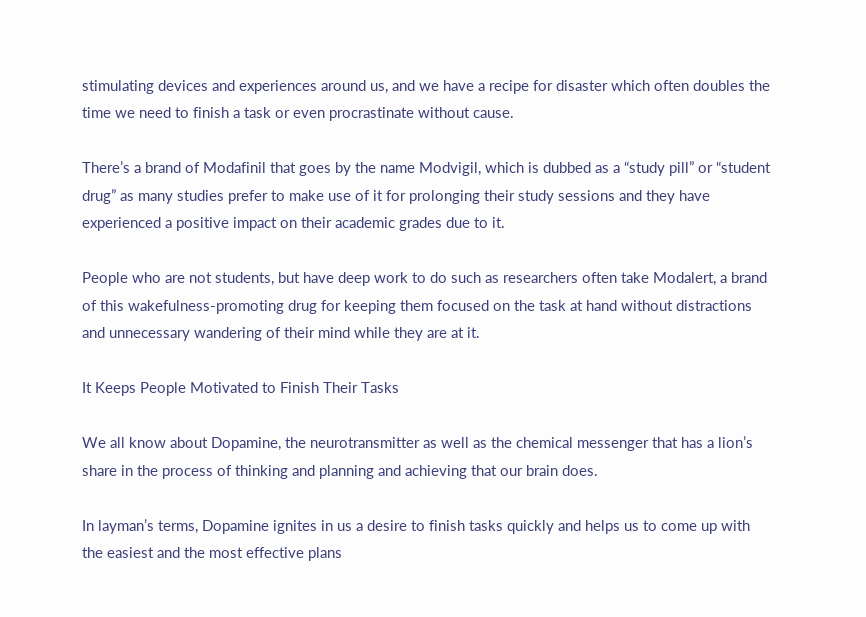stimulating devices and experiences around us, and we have a recipe for disaster which often doubles the time we need to finish a task or even procrastinate without cause.

There’s a brand of Modafinil that goes by the name Modvigil, which is dubbed as a “study pill” or “student drug” as many studies prefer to make use of it for prolonging their study sessions and they have experienced a positive impact on their academic grades due to it.

People who are not students, but have deep work to do such as researchers often take Modalert, a brand of this wakefulness-promoting drug for keeping them focused on the task at hand without distractions and unnecessary wandering of their mind while they are at it.

It Keeps People Motivated to Finish Their Tasks

We all know about Dopamine, the neurotransmitter as well as the chemical messenger that has a lion’s share in the process of thinking and planning and achieving that our brain does.

In layman’s terms, Dopamine ignites in us a desire to finish tasks quickly and helps us to come up with the easiest and the most effective plans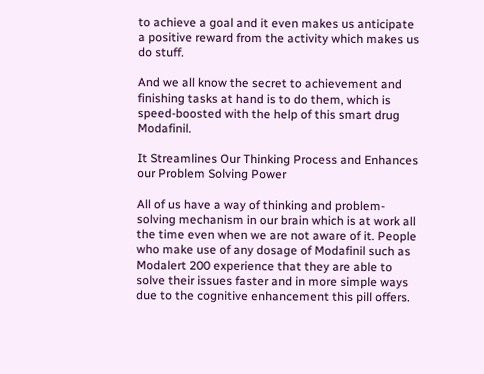to achieve a goal and it even makes us anticipate a positive reward from the activity which makes us do stuff.

And we all know the secret to achievement and finishing tasks at hand is to do them, which is speed-boosted with the help of this smart drug Modafinil.

It Streamlines Our Thinking Process and Enhances our Problem Solving Power

All of us have a way of thinking and problem-solving mechanism in our brain which is at work all the time even when we are not aware of it. People who make use of any dosage of Modafinil such as Modalert 200 experience that they are able to solve their issues faster and in more simple ways due to the cognitive enhancement this pill offers.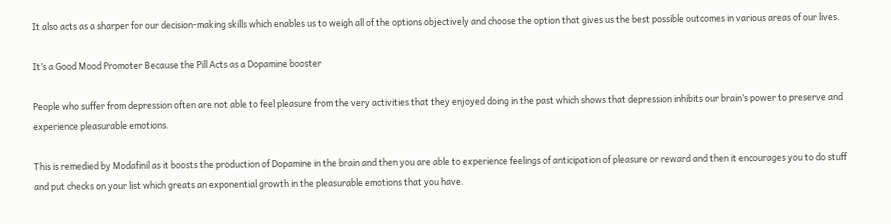It also acts as a sharper for our decision-making skills which enables us to weigh all of the options objectively and choose the option that gives us the best possible outcomes in various areas of our lives.

It’s a Good Mood Promoter Because the Pill Acts as a Dopamine booster

People who suffer from depression often are not able to feel pleasure from the very activities that they enjoyed doing in the past which shows that depression inhibits our brain’s power to preserve and experience pleasurable emotions.

This is remedied by Modafinil as it boosts the production of Dopamine in the brain and then you are able to experience feelings of anticipation of pleasure or reward and then it encourages you to do stuff and put checks on your list which greats an exponential growth in the pleasurable emotions that you have.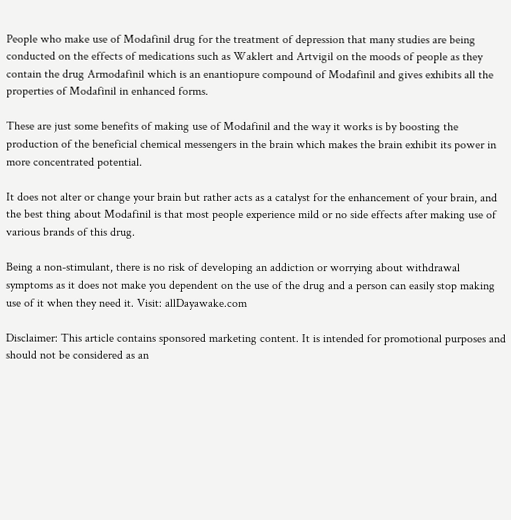People who make use of Modafinil drug for the treatment of depression that many studies are being conducted on the effects of medications such as Waklert and Artvigil on the moods of people as they contain the drug Armodafinil which is an enantiopure compound of Modafinil and gives exhibits all the properties of Modafinil in enhanced forms.

These are just some benefits of making use of Modafinil and the way it works is by boosting the production of the beneficial chemical messengers in the brain which makes the brain exhibit its power in more concentrated potential.

It does not alter or change your brain but rather acts as a catalyst for the enhancement of your brain, and the best thing about Modafinil is that most people experience mild or no side effects after making use of various brands of this drug.

Being a non-stimulant, there is no risk of developing an addiction or worrying about withdrawal symptoms as it does not make you dependent on the use of the drug and a person can easily stop making use of it when they need it. Visit: allDayawake.com

Disclaimer: This article contains sponsored marketing content. It is intended for promotional purposes and should not be considered as an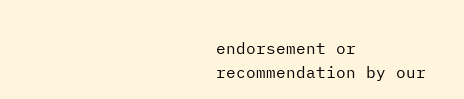endorsement or recommendation by our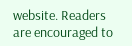website. Readers are encouraged to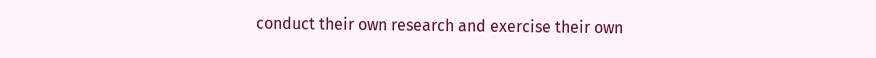conduct their own research and exercise their own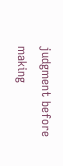judgment before making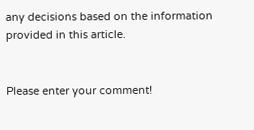any decisions based on the information provided in this article.


Please enter your comment!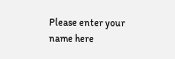Please enter your name here